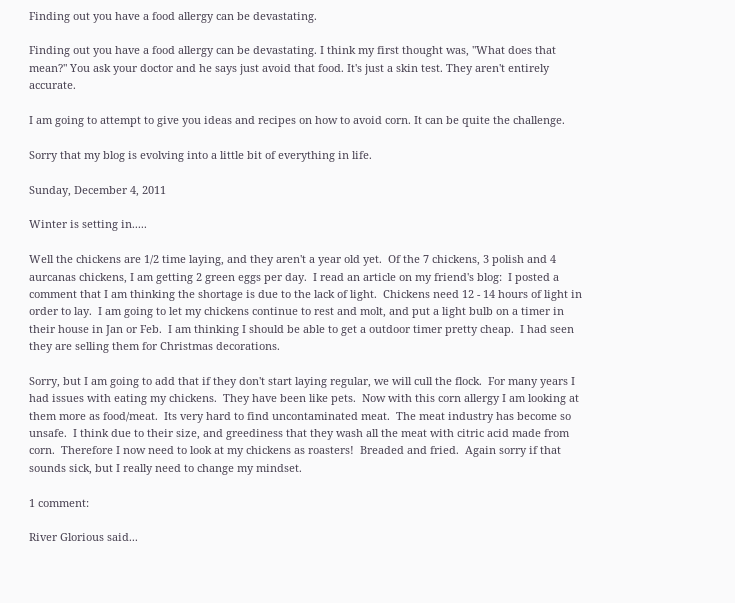Finding out you have a food allergy can be devastating.

Finding out you have a food allergy can be devastating. I think my first thought was, "What does that mean?" You ask your doctor and he says just avoid that food. It's just a skin test. They aren't entirely accurate.

I am going to attempt to give you ideas and recipes on how to avoid corn. It can be quite the challenge.

Sorry that my blog is evolving into a little bit of everything in life.

Sunday, December 4, 2011

Winter is setting in.....

Well the chickens are 1/2 time laying, and they aren't a year old yet.  Of the 7 chickens, 3 polish and 4 aurcanas chickens, I am getting 2 green eggs per day.  I read an article on my friend's blog:  I posted a comment that I am thinking the shortage is due to the lack of light.  Chickens need 12 - 14 hours of light in order to lay.  I am going to let my chickens continue to rest and molt, and put a light bulb on a timer in their house in Jan or Feb.  I am thinking I should be able to get a outdoor timer pretty cheap.  I had seen they are selling them for Christmas decorations.

Sorry, but I am going to add that if they don't start laying regular, we will cull the flock.  For many years I had issues with eating my chickens.  They have been like pets.  Now with this corn allergy I am looking at them more as food/meat.  Its very hard to find uncontaminated meat.  The meat industry has become so unsafe.  I think due to their size, and greediness that they wash all the meat with citric acid made from corn.  Therefore I now need to look at my chickens as roasters!  Breaded and fried.  Again sorry if that sounds sick, but I really need to change my mindset.

1 comment:

River Glorious said...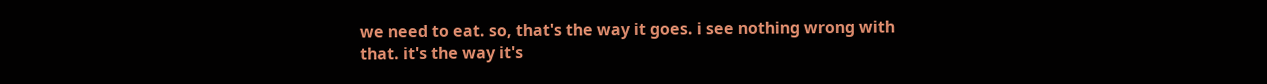we need to eat. so, that's the way it goes. i see nothing wrong with that. it's the way it's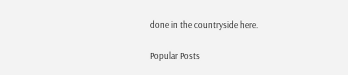done in the countryside here.

Popular Posts